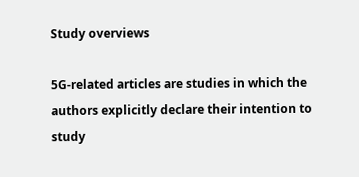Study overviews

5G-related articles are studies in which the authors explicitly declare their intention to study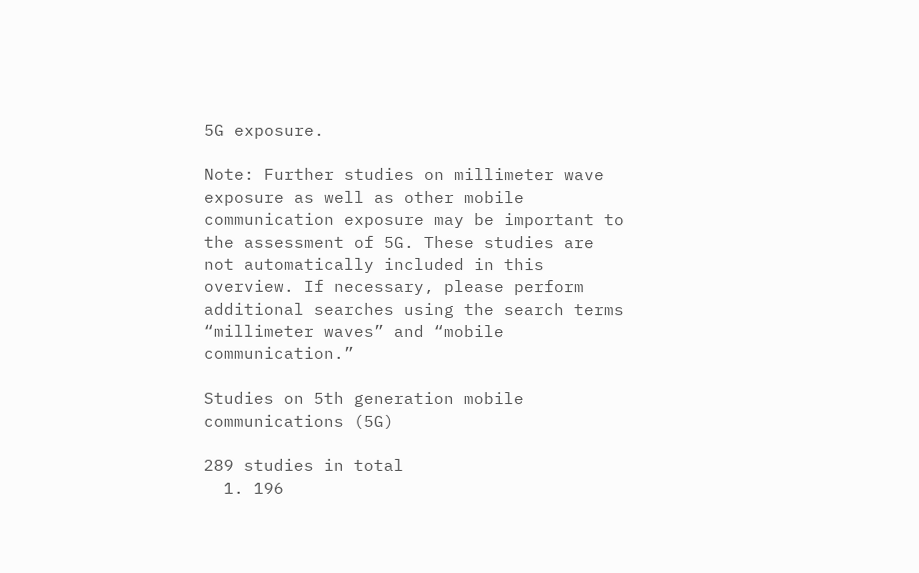5G exposure.

Note: Further studies on millimeter wave exposure as well as other mobile communication exposure may be important to the assessment of 5G. These studies are not automatically included in this overview. If necessary, please perform additional searches using the search terms “millimeter waves” and “mobile communication.”

Studies on 5th generation mobile communications (5G)

289 studies in total
  1. 196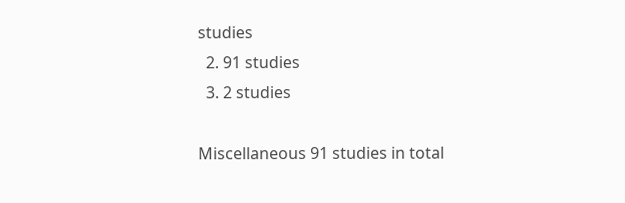studies
  2. 91 studies
  3. 2 studies

Miscellaneous 91 studies in total